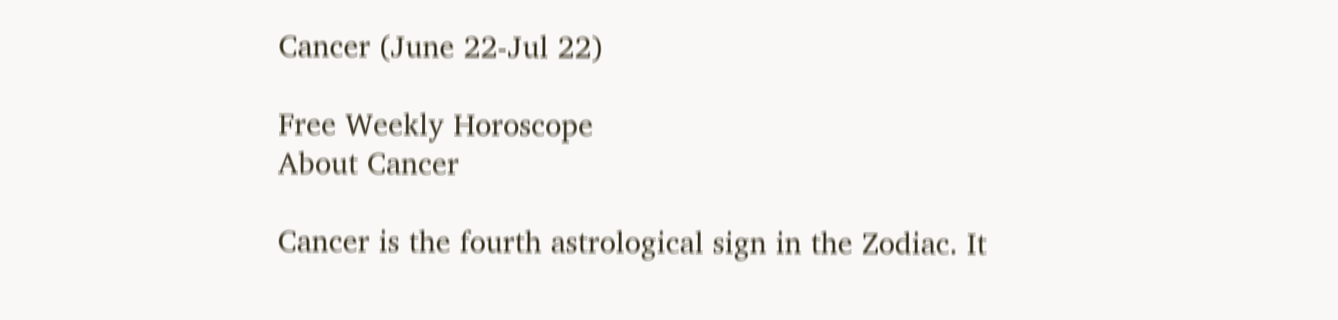Cancer (June 22-Jul 22)

Free Weekly Horoscope
About Cancer

Cancer is the fourth astrological sign in the Zodiac. It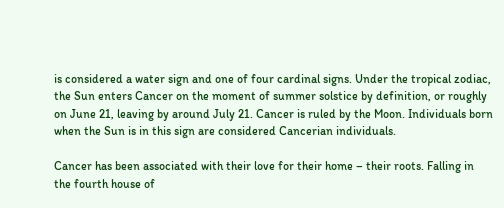is considered a water sign and one of four cardinal signs. Under the tropical zodiac, the Sun enters Cancer on the moment of summer solstice by definition, or roughly on June 21, leaving by around July 21. Cancer is ruled by the Moon. Individuals born when the Sun is in this sign are considered Cancerian individuals.

Cancer has been associated with their love for their home – their roots. Falling in the fourth house of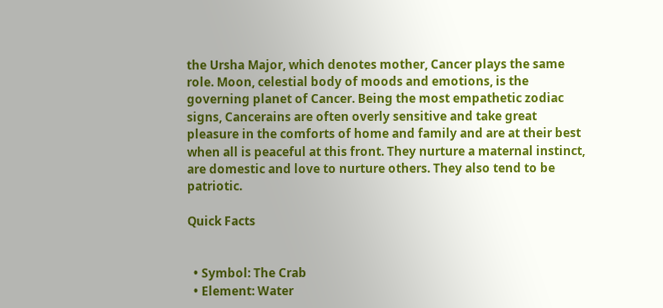the Ursha Major, which denotes mother, Cancer plays the same role. Moon, celestial body of moods and emotions, is the governing planet of Cancer. Being the most empathetic zodiac signs, Cancerains are often overly sensitive and take great pleasure in the comforts of home and family and are at their best when all is peaceful at this front. They nurture a maternal instinct, are domestic and love to nurture others. They also tend to be patriotic.

Quick Facts


  • Symbol: The Crab
  • Element: Water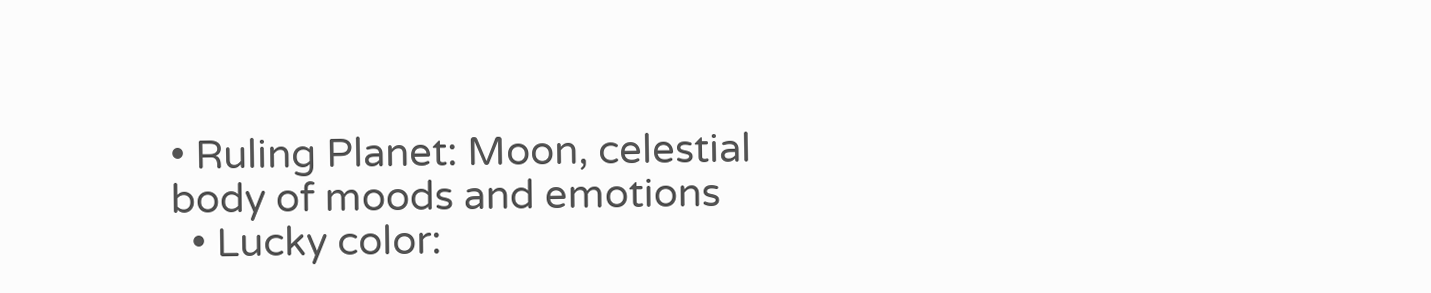• Ruling Planet: Moon, celestial body of moods and emotions
  • Lucky color: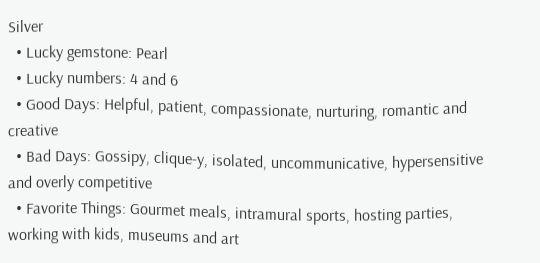Silver
  • Lucky gemstone: Pearl
  • Lucky numbers: 4 and 6
  • Good Days: Helpful, patient, compassionate, nurturing, romantic and creative
  • Bad Days: Gossipy, clique-y, isolated, uncommunicative, hypersensitive and overly competitive
  • Favorite Things: Gourmet meals, intramural sports, hosting parties, working with kids, museums and art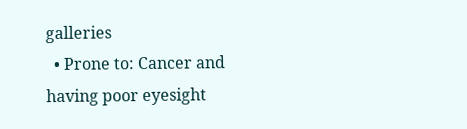galleries
  • Prone to: Cancer and having poor eyesight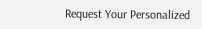Request Your Personalized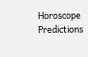Horoscope Predictions